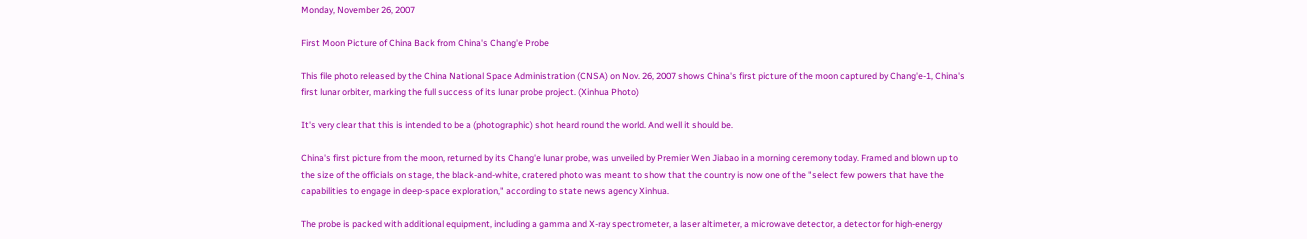Monday, November 26, 2007

First Moon Picture of China Back from China's Chang'e Probe

This file photo released by the China National Space Administration (CNSA) on Nov. 26, 2007 shows China's first picture of the moon captured by Chang'e-1, China's first lunar orbiter, marking the full success of its lunar probe project. (Xinhua Photo)

It's very clear that this is intended to be a (photographic) shot heard round the world. And well it should be.

China's first picture from the moon, returned by its Chang'e lunar probe, was unveiled by Premier Wen Jiabao in a morning ceremony today. Framed and blown up to the size of the officials on stage, the black-and-white, cratered photo was meant to show that the country is now one of the "select few powers that have the capabilities to engage in deep-space exploration," according to state news agency Xinhua.

The probe is packed with additional equipment, including a gamma and X-ray spectrometer, a laser altimeter, a microwave detector, a detector for high-energy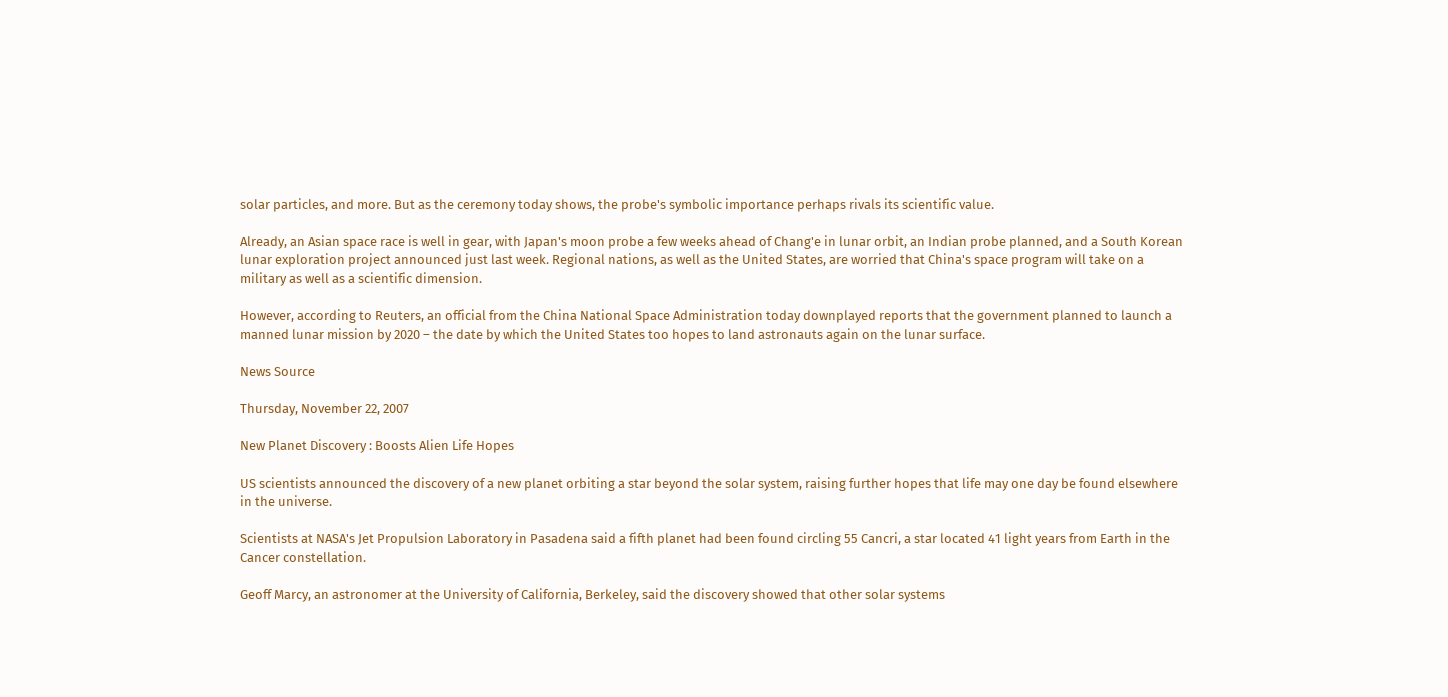solar particles, and more. But as the ceremony today shows, the probe's symbolic importance perhaps rivals its scientific value.

Already, an Asian space race is well in gear, with Japan's moon probe a few weeks ahead of Chang'e in lunar orbit, an Indian probe planned, and a South Korean lunar exploration project announced just last week. Regional nations, as well as the United States, are worried that China's space program will take on a military as well as a scientific dimension.

However, according to Reuters, an official from the China National Space Administration today downplayed reports that the government planned to launch a manned lunar mission by 2020 – the date by which the United States too hopes to land astronauts again on the lunar surface.

News Source

Thursday, November 22, 2007

New Planet Discovery : Boosts Alien Life Hopes

US scientists announced the discovery of a new planet orbiting a star beyond the solar system, raising further hopes that life may one day be found elsewhere in the universe.

Scientists at NASA's Jet Propulsion Laboratory in Pasadena said a fifth planet had been found circling 55 Cancri, a star located 41 light years from Earth in the Cancer constellation.

Geoff Marcy, an astronomer at the University of California, Berkeley, said the discovery showed that other solar systems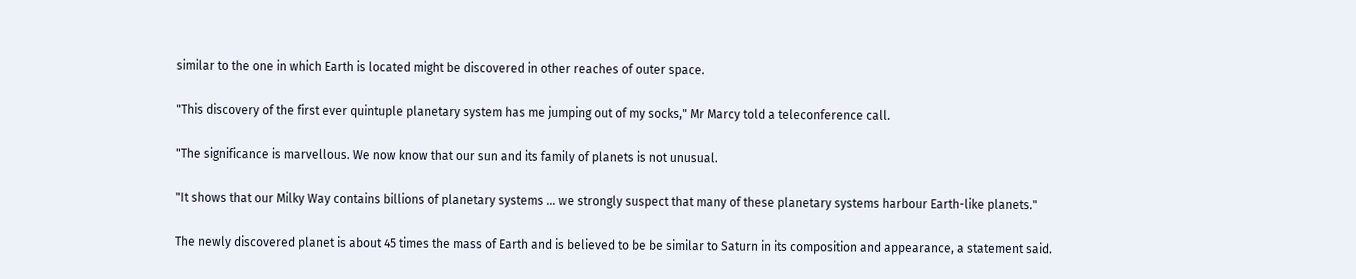similar to the one in which Earth is located might be discovered in other reaches of outer space.

"This discovery of the first ever quintuple planetary system has me jumping out of my socks," Mr Marcy told a teleconference call.

"The significance is marvellous. We now know that our sun and its family of planets is not unusual.

"It shows that our Milky Way contains billions of planetary systems ... we strongly suspect that many of these planetary systems harbour Earth-like planets."

The newly discovered planet is about 45 times the mass of Earth and is believed to be be similar to Saturn in its composition and appearance, a statement said.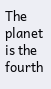The planet is the fourth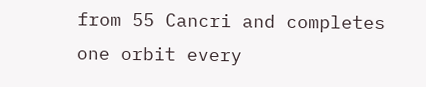from 55 Cancri and completes one orbit every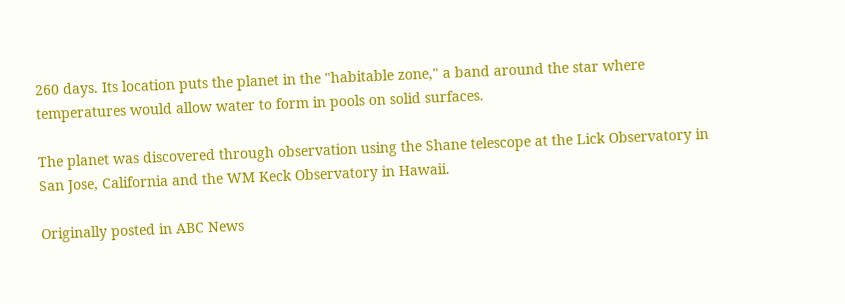260 days. Its location puts the planet in the "habitable zone," a band around the star where temperatures would allow water to form in pools on solid surfaces.

The planet was discovered through observation using the Shane telescope at the Lick Observatory in San Jose, California and the WM Keck Observatory in Hawaii.

Originally posted in ABC News